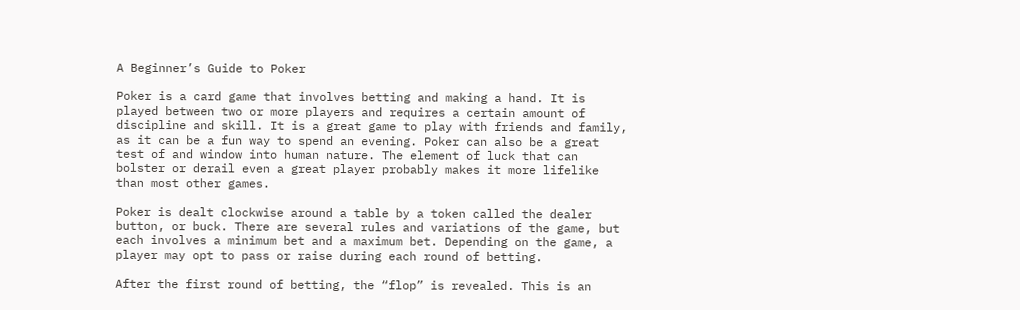A Beginner’s Guide to Poker

Poker is a card game that involves betting and making a hand. It is played between two or more players and requires a certain amount of discipline and skill. It is a great game to play with friends and family, as it can be a fun way to spend an evening. Poker can also be a great test of and window into human nature. The element of luck that can bolster or derail even a great player probably makes it more lifelike than most other games.

Poker is dealt clockwise around a table by a token called the dealer button, or buck. There are several rules and variations of the game, but each involves a minimum bet and a maximum bet. Depending on the game, a player may opt to pass or raise during each round of betting.

After the first round of betting, the “flop” is revealed. This is an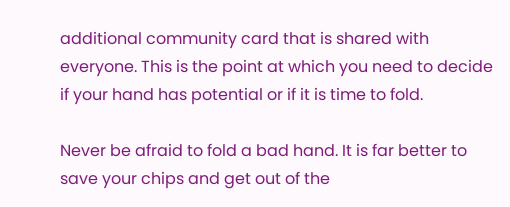additional community card that is shared with everyone. This is the point at which you need to decide if your hand has potential or if it is time to fold.

Never be afraid to fold a bad hand. It is far better to save your chips and get out of the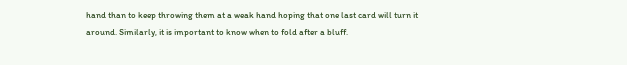hand than to keep throwing them at a weak hand hoping that one last card will turn it around. Similarly, it is important to know when to fold after a bluff.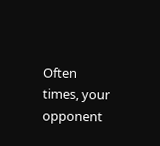Often times, your opponent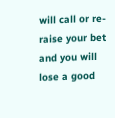will call or re-raise your bet and you will lose a good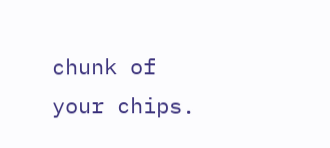chunk of your chips.